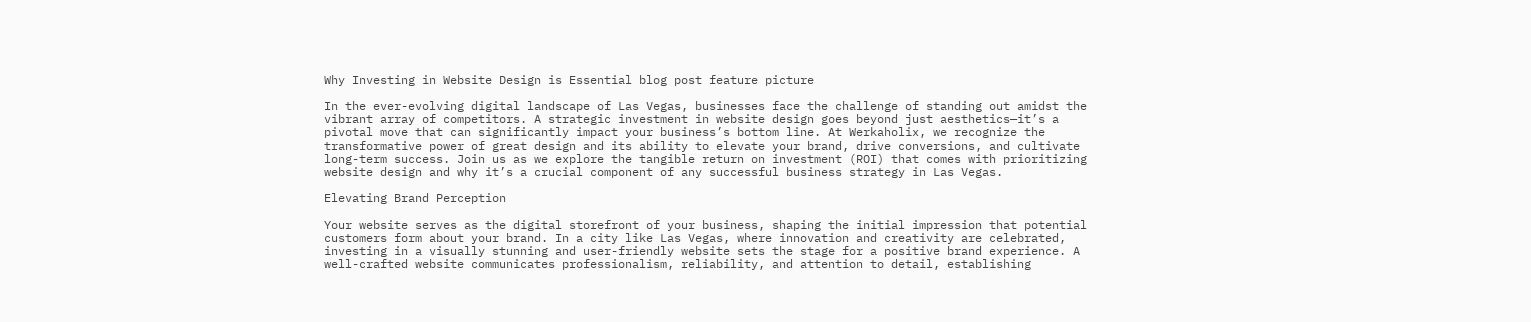Why Investing in Website Design is Essential blog post feature picture

In the ever-evolving digital landscape of Las Vegas, businesses face the challenge of standing out amidst the vibrant array of competitors. A strategic investment in website design goes beyond just aesthetics—it’s a pivotal move that can significantly impact your business’s bottom line. At Werkaholix, we recognize the transformative power of great design and its ability to elevate your brand, drive conversions, and cultivate long-term success. Join us as we explore the tangible return on investment (ROI) that comes with prioritizing website design and why it’s a crucial component of any successful business strategy in Las Vegas.

Elevating Brand Perception

Your website serves as the digital storefront of your business, shaping the initial impression that potential customers form about your brand. In a city like Las Vegas, where innovation and creativity are celebrated, investing in a visually stunning and user-friendly website sets the stage for a positive brand experience. A well-crafted website communicates professionalism, reliability, and attention to detail, establishing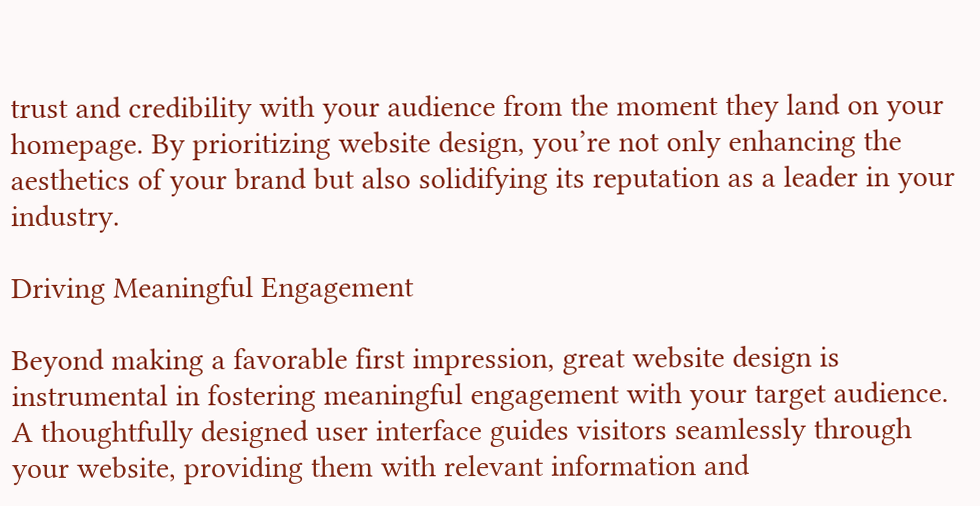trust and credibility with your audience from the moment they land on your homepage. By prioritizing website design, you’re not only enhancing the aesthetics of your brand but also solidifying its reputation as a leader in your industry.

Driving Meaningful Engagement

Beyond making a favorable first impression, great website design is instrumental in fostering meaningful engagement with your target audience. A thoughtfully designed user interface guides visitors seamlessly through your website, providing them with relevant information and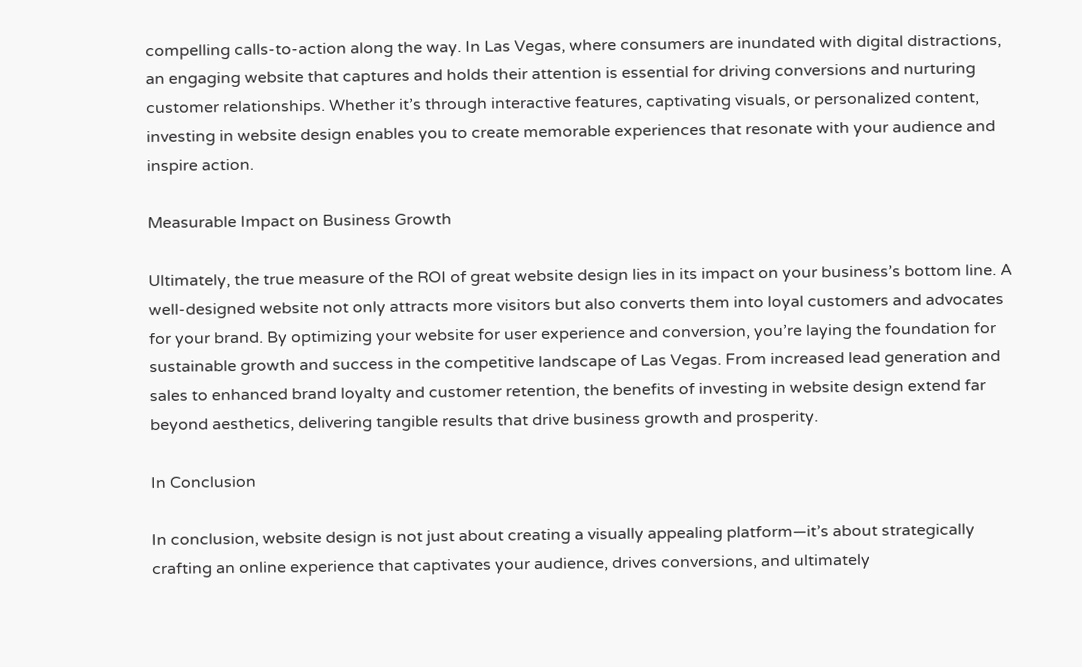compelling calls-to-action along the way. In Las Vegas, where consumers are inundated with digital distractions, an engaging website that captures and holds their attention is essential for driving conversions and nurturing customer relationships. Whether it’s through interactive features, captivating visuals, or personalized content, investing in website design enables you to create memorable experiences that resonate with your audience and inspire action.

Measurable Impact on Business Growth

Ultimately, the true measure of the ROI of great website design lies in its impact on your business’s bottom line. A well-designed website not only attracts more visitors but also converts them into loyal customers and advocates for your brand. By optimizing your website for user experience and conversion, you’re laying the foundation for sustainable growth and success in the competitive landscape of Las Vegas. From increased lead generation and sales to enhanced brand loyalty and customer retention, the benefits of investing in website design extend far beyond aesthetics, delivering tangible results that drive business growth and prosperity.

In Conclusion

In conclusion, website design is not just about creating a visually appealing platform—it’s about strategically crafting an online experience that captivates your audience, drives conversions, and ultimately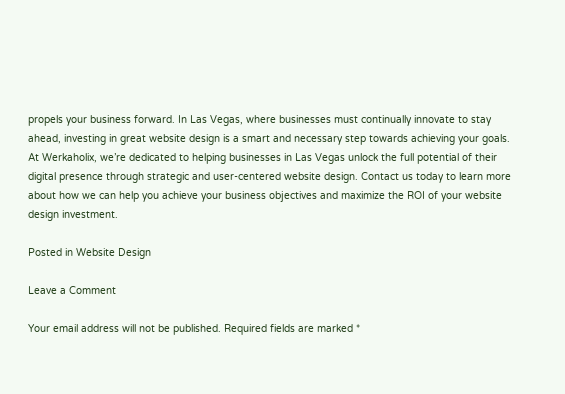propels your business forward. In Las Vegas, where businesses must continually innovate to stay ahead, investing in great website design is a smart and necessary step towards achieving your goals. At Werkaholix, we’re dedicated to helping businesses in Las Vegas unlock the full potential of their digital presence through strategic and user-centered website design. Contact us today to learn more about how we can help you achieve your business objectives and maximize the ROI of your website design investment.

Posted in Website Design

Leave a Comment

Your email address will not be published. Required fields are marked *